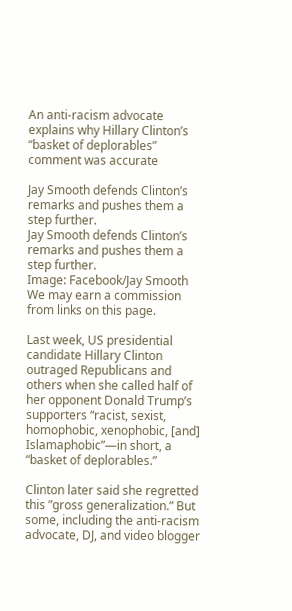An anti-racism advocate explains why Hillary Clinton’s “basket of deplorables” comment was accurate

Jay Smooth defends Clinton’s remarks and pushes them a step further.
Jay Smooth defends Clinton’s remarks and pushes them a step further.
Image: Facebook/Jay Smooth
We may earn a commission from links on this page.

Last week, US presidential candidate Hillary Clinton outraged Republicans and others when she called half of her opponent Donald Trump’s supporters “racist, sexist, homophobic, xenophobic, [and] Islamaphobic”—in short, a “basket of deplorables.”

Clinton later said she regretted this ”gross generalization.” But some, including the anti-racism advocate, DJ, and video blogger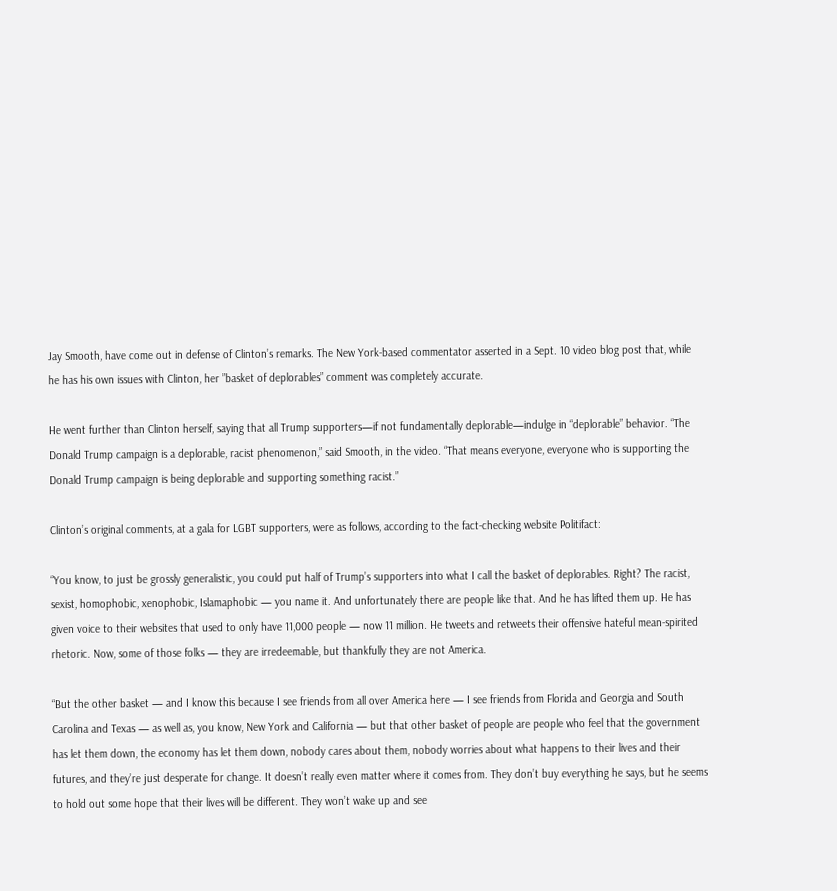Jay Smooth, have come out in defense of Clinton’s remarks. The New York-based commentator asserted in a Sept. 10 video blog post that, while he has his own issues with Clinton, her ”basket of deplorables” comment was completely accurate.

He went further than Clinton herself, saying that all Trump supporters—if not fundamentally deplorable—indulge in “deplorable” behavior. “The Donald Trump campaign is a deplorable, racist phenomenon,” said Smooth, in the video. “That means everyone, everyone who is supporting the Donald Trump campaign is being deplorable and supporting something racist.”

Clinton’s original comments, at a gala for LGBT supporters, were as follows, according to the fact-checking website Politifact:

“You know, to just be grossly generalistic, you could put half of Trump’s supporters into what I call the basket of deplorables. Right? The racist, sexist, homophobic, xenophobic, Islamaphobic — you name it. And unfortunately there are people like that. And he has lifted them up. He has given voice to their websites that used to only have 11,000 people — now 11 million. He tweets and retweets their offensive hateful mean-spirited rhetoric. Now, some of those folks — they are irredeemable, but thankfully they are not America.

“But the other basket — and I know this because I see friends from all over America here — I see friends from Florida and Georgia and South Carolina and Texas — as well as, you know, New York and California — but that other basket of people are people who feel that the government has let them down, the economy has let them down, nobody cares about them, nobody worries about what happens to their lives and their futures, and they’re just desperate for change. It doesn’t really even matter where it comes from. They don’t buy everything he says, but he seems to hold out some hope that their lives will be different. They won’t wake up and see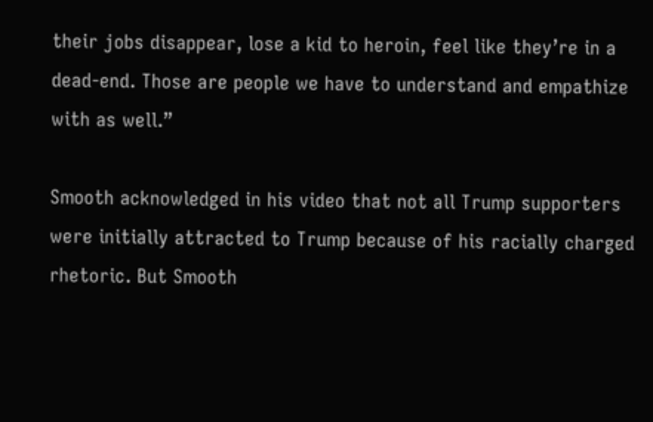their jobs disappear, lose a kid to heroin, feel like they’re in a dead-end. Those are people we have to understand and empathize with as well.”

Smooth acknowledged in his video that not all Trump supporters were initially attracted to Trump because of his racially charged rhetoric. But Smooth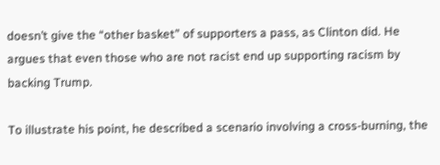doesn’t give the “other basket” of supporters a pass, as Clinton did. He argues that even those who are not racist end up supporting racism by backing Trump.

To illustrate his point, he described a scenario involving a cross-burning, the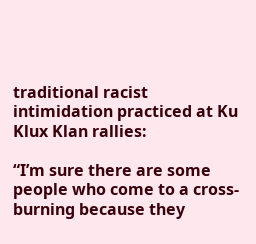traditional racist intimidation practiced at Ku Klux Klan rallies:

“I’m sure there are some people who come to a cross-burning because they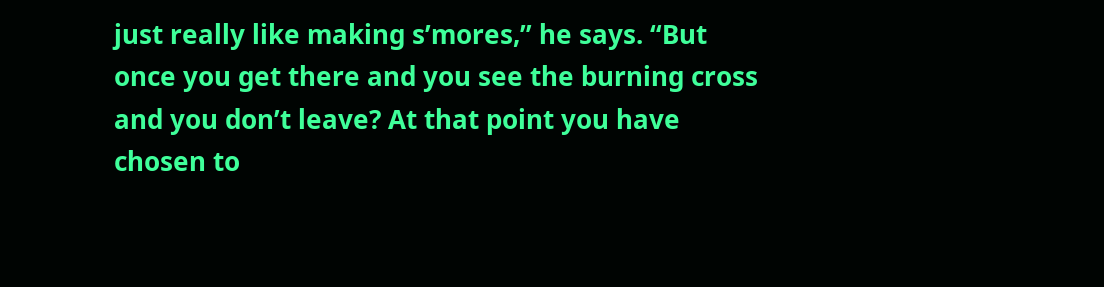just really like making s’mores,” he says. “But once you get there and you see the burning cross and you don’t leave? At that point you have chosen to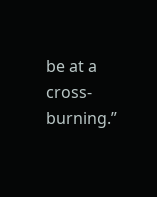be at a cross-burning.”